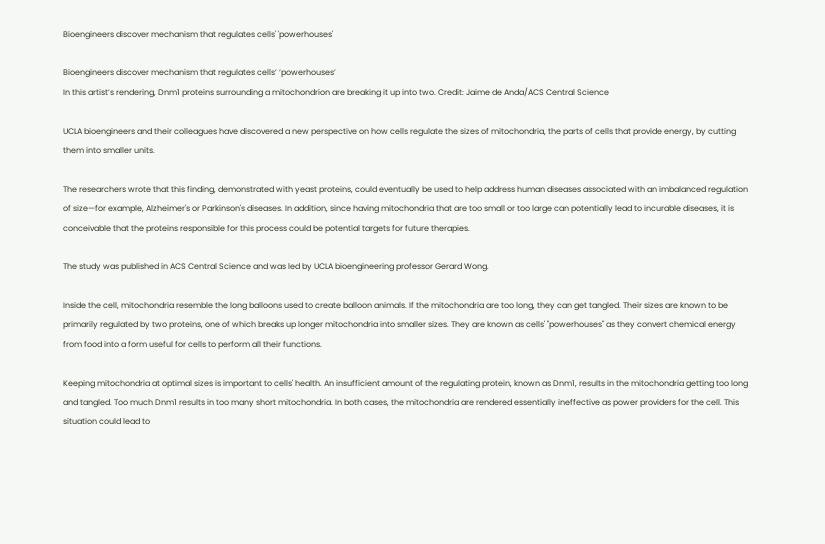Bioengineers discover mechanism that regulates cells' 'powerhouses'

Bioengineers discover mechanism that regulates cells’ ‘powerhouses’
In this artist’s rendering, Dnm1 proteins surrounding a mitochondrion are breaking it up into two. Credit: Jaime de Anda/ACS Central Science

UCLA bioengineers and their colleagues have discovered a new perspective on how cells regulate the sizes of mitochondria, the parts of cells that provide energy, by cutting them into smaller units.

The researchers wrote that this finding, demonstrated with yeast proteins, could eventually be used to help address human diseases associated with an imbalanced regulation of size—for example, Alzheimer's or Parkinson's diseases. In addition, since having mitochondria that are too small or too large can potentially lead to incurable diseases, it is conceivable that the proteins responsible for this process could be potential targets for future therapies.

The study was published in ACS Central Science and was led by UCLA bioengineering professor Gerard Wong.

Inside the cell, mitochondria resemble the long balloons used to create balloon animals. If the mitochondria are too long, they can get tangled. Their sizes are known to be primarily regulated by two proteins, one of which breaks up longer mitochondria into smaller sizes. They are known as cells' "powerhouses" as they convert chemical energy from food into a form useful for cells to perform all their functions.

Keeping mitochondria at optimal sizes is important to cells' health. An insufficient amount of the regulating protein, known as Dnm1, results in the mitochondria getting too long and tangled. Too much Dnm1 results in too many short mitochondria. In both cases, the mitochondria are rendered essentially ineffective as power providers for the cell. This situation could lead to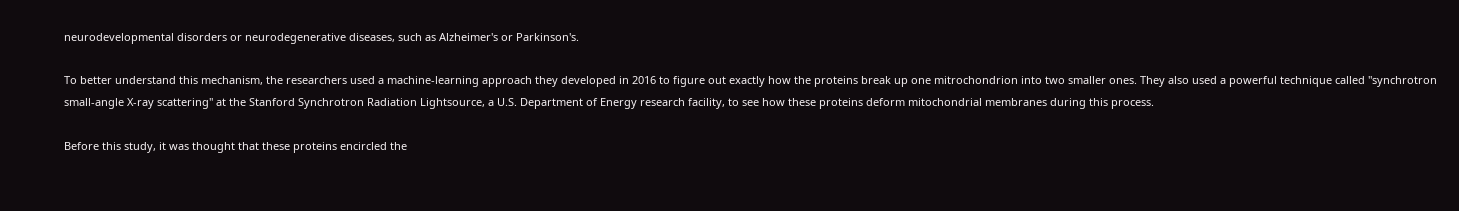neurodevelopmental disorders or neurodegenerative diseases, such as Alzheimer's or Parkinson's.

To better understand this mechanism, the researchers used a machine-learning approach they developed in 2016 to figure out exactly how the proteins break up one mitrochondrion into two smaller ones. They also used a powerful technique called "synchrotron small-angle X-ray scattering" at the Stanford Synchrotron Radiation Lightsource, a U.S. Department of Energy research facility, to see how these proteins deform mitochondrial membranes during this process.

Before this study, it was thought that these proteins encircled the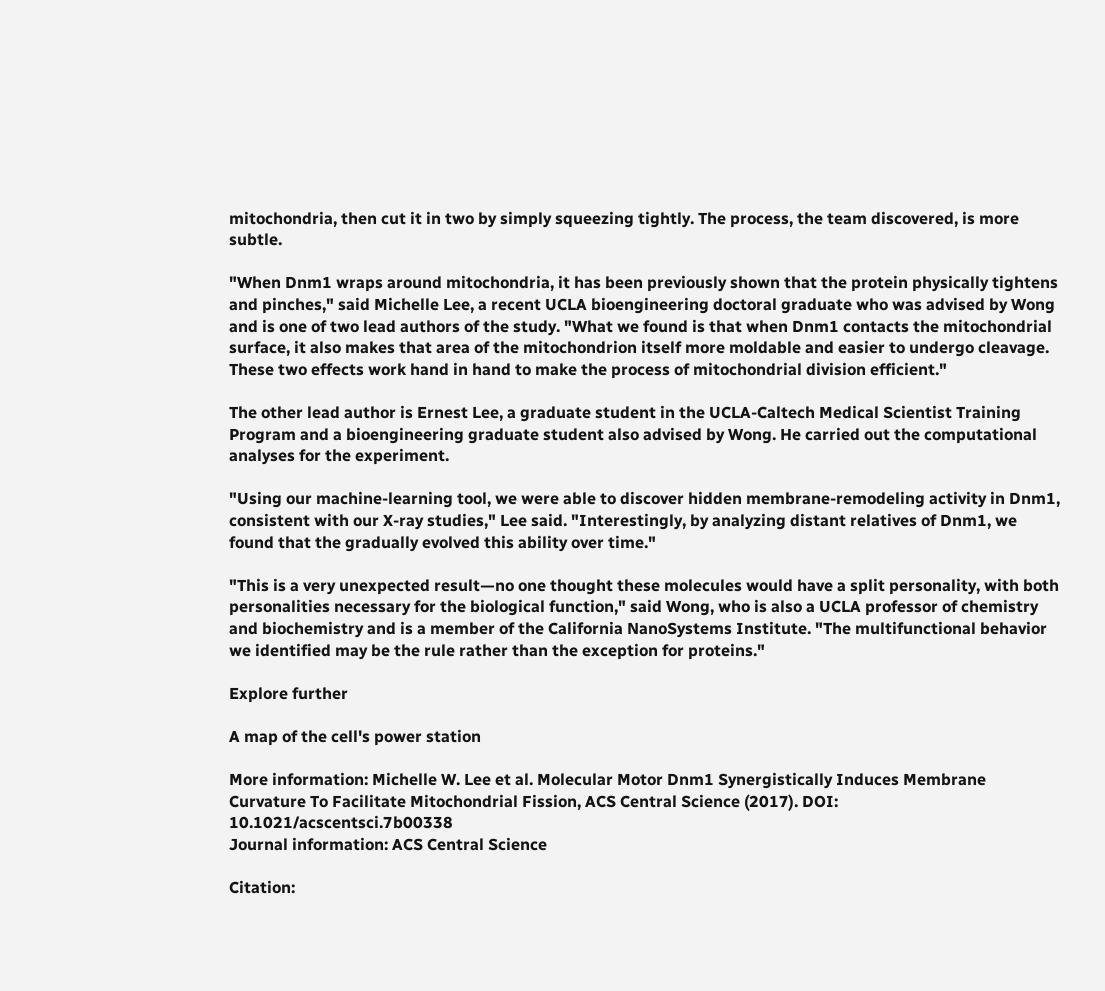mitochondria, then cut it in two by simply squeezing tightly. The process, the team discovered, is more subtle.

"When Dnm1 wraps around mitochondria, it has been previously shown that the protein physically tightens and pinches," said Michelle Lee, a recent UCLA bioengineering doctoral graduate who was advised by Wong and is one of two lead authors of the study. "What we found is that when Dnm1 contacts the mitochondrial surface, it also makes that area of the mitochondrion itself more moldable and easier to undergo cleavage. These two effects work hand in hand to make the process of mitochondrial division efficient."

The other lead author is Ernest Lee, a graduate student in the UCLA-Caltech Medical Scientist Training Program and a bioengineering graduate student also advised by Wong. He carried out the computational analyses for the experiment.

"Using our machine-learning tool, we were able to discover hidden membrane-remodeling activity in Dnm1, consistent with our X-ray studies," Lee said. "Interestingly, by analyzing distant relatives of Dnm1, we found that the gradually evolved this ability over time."

"This is a very unexpected result—no one thought these molecules would have a split personality, with both personalities necessary for the biological function," said Wong, who is also a UCLA professor of chemistry and biochemistry and is a member of the California NanoSystems Institute. "The multifunctional behavior we identified may be the rule rather than the exception for proteins."

Explore further

A map of the cell's power station

More information: Michelle W. Lee et al. Molecular Motor Dnm1 Synergistically Induces Membrane Curvature To Facilitate Mitochondrial Fission, ACS Central Science (2017). DOI: 10.1021/acscentsci.7b00338
Journal information: ACS Central Science

Citation: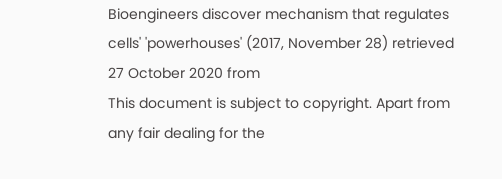Bioengineers discover mechanism that regulates cells' 'powerhouses' (2017, November 28) retrieved 27 October 2020 from
This document is subject to copyright. Apart from any fair dealing for the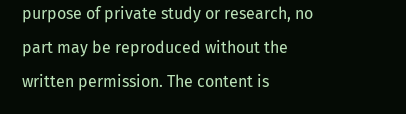purpose of private study or research, no part may be reproduced without the written permission. The content is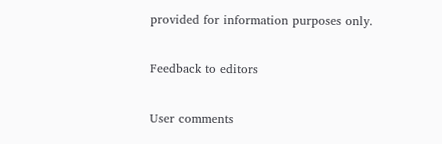provided for information purposes only.

Feedback to editors

User comments